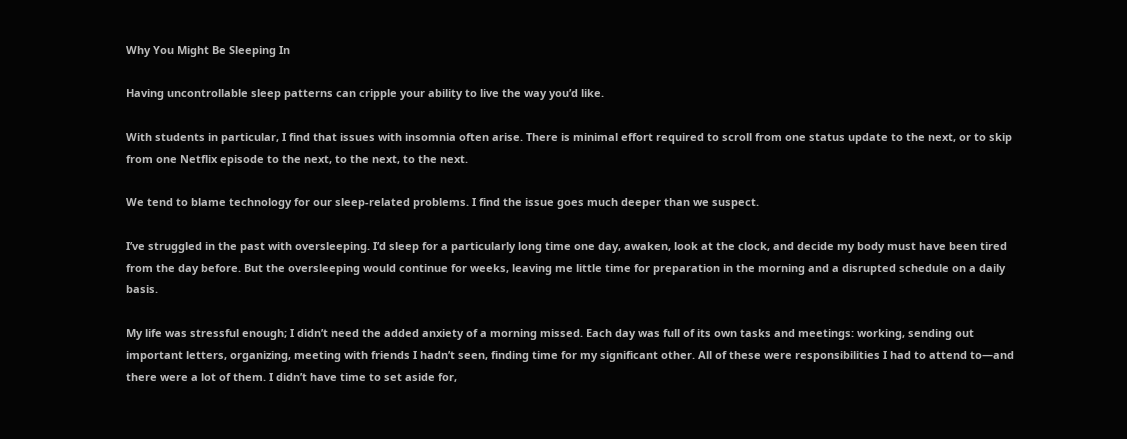Why You Might Be Sleeping In

Having uncontrollable sleep patterns can cripple your ability to live the way you’d like.

With students in particular, I find that issues with insomnia often arise. There is minimal effort required to scroll from one status update to the next, or to skip from one Netflix episode to the next, to the next, to the next.

We tend to blame technology for our sleep-related problems. I find the issue goes much deeper than we suspect.

I’ve struggled in the past with oversleeping. I’d sleep for a particularly long time one day, awaken, look at the clock, and decide my body must have been tired from the day before. But the oversleeping would continue for weeks, leaving me little time for preparation in the morning and a disrupted schedule on a daily basis.

My life was stressful enough; I didn’t need the added anxiety of a morning missed. Each day was full of its own tasks and meetings: working, sending out important letters, organizing, meeting with friends I hadn’t seen, finding time for my significant other. All of these were responsibilities I had to attend to—and there were a lot of them. I didn’t have time to set aside for,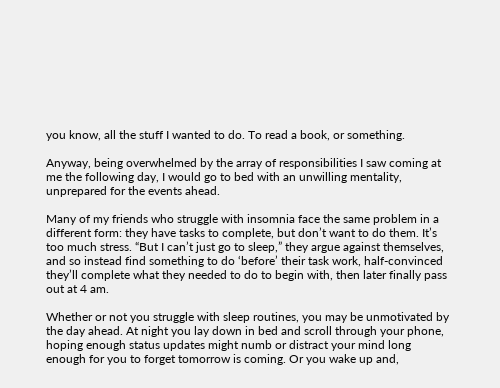you know, all the stuff I wanted to do. To read a book, or something.

Anyway, being overwhelmed by the array of responsibilities I saw coming at me the following day, I would go to bed with an unwilling mentality, unprepared for the events ahead.

Many of my friends who struggle with insomnia face the same problem in a different form: they have tasks to complete, but don’t want to do them. It’s too much stress. “But I can’t just go to sleep,” they argue against themselves, and so instead find something to do ‘before’ their task work, half-convinced they’ll complete what they needed to do to begin with, then later finally pass out at 4 am.

Whether or not you struggle with sleep routines, you may be unmotivated by the day ahead. At night you lay down in bed and scroll through your phone, hoping enough status updates might numb or distract your mind long enough for you to forget tomorrow is coming. Or you wake up and,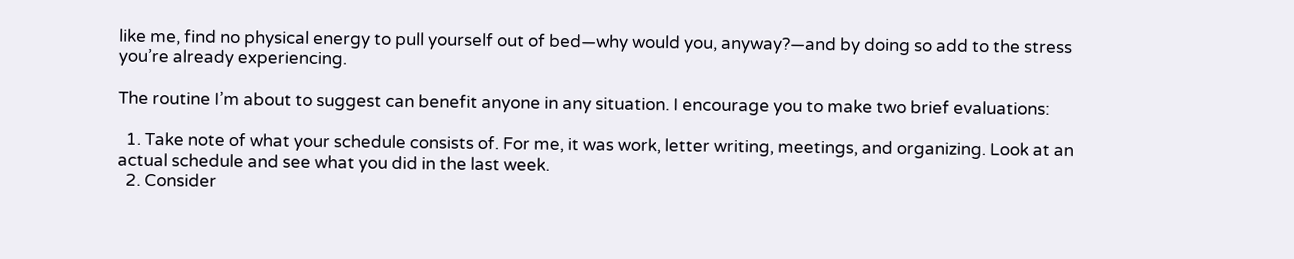like me, find no physical energy to pull yourself out of bed—why would you, anyway?—and by doing so add to the stress you’re already experiencing.

The routine I’m about to suggest can benefit anyone in any situation. I encourage you to make two brief evaluations:

  1. Take note of what your schedule consists of. For me, it was work, letter writing, meetings, and organizing. Look at an actual schedule and see what you did in the last week.
  2. Consider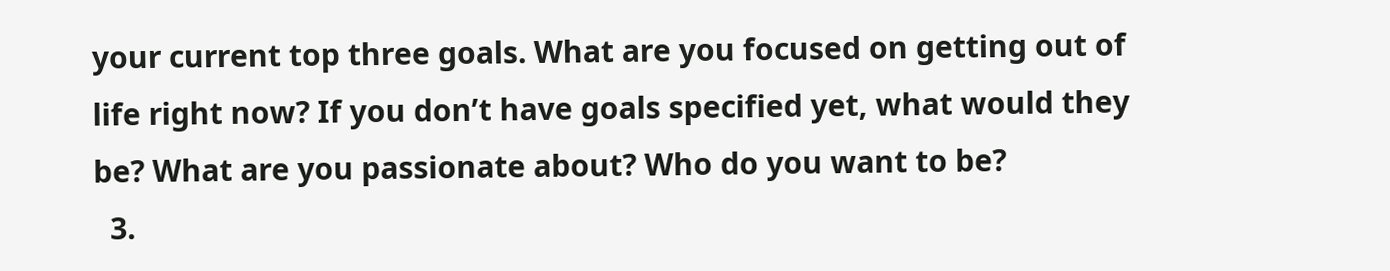your current top three goals. What are you focused on getting out of life right now? If you don’t have goals specified yet, what would they be? What are you passionate about? Who do you want to be?
  3.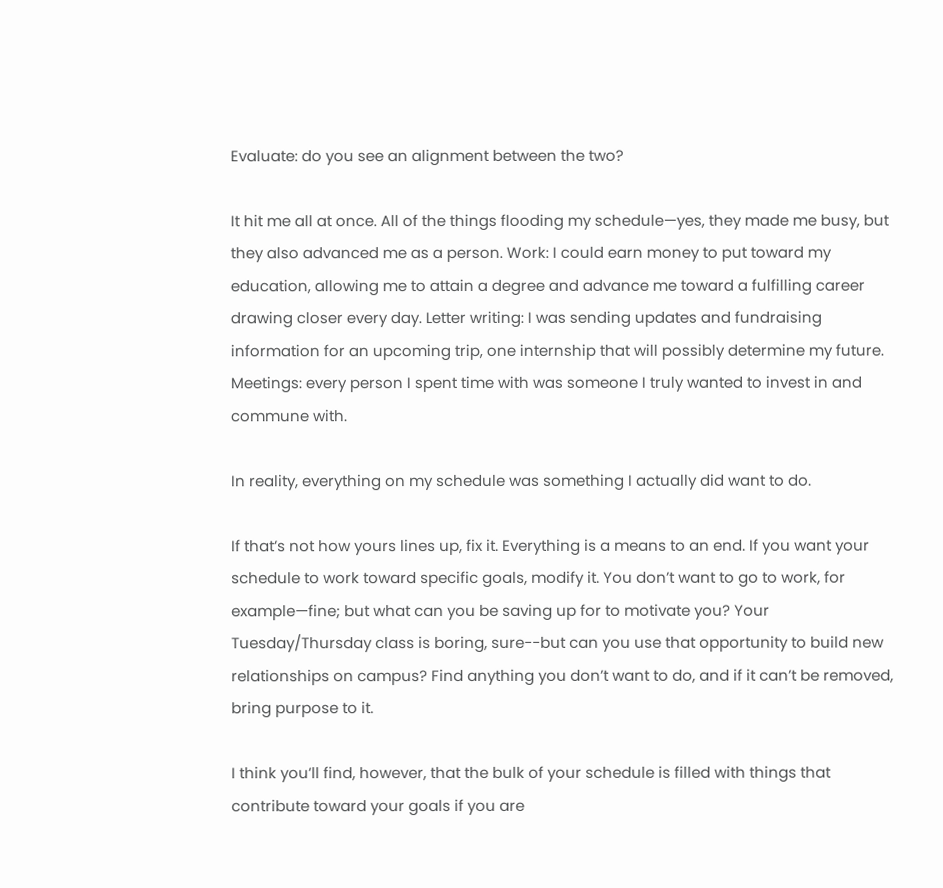Evaluate: do you see an alignment between the two?

It hit me all at once. All of the things flooding my schedule—yes, they made me busy, but they also advanced me as a person. Work: I could earn money to put toward my education, allowing me to attain a degree and advance me toward a fulfilling career drawing closer every day. Letter writing: I was sending updates and fundraising information for an upcoming trip, one internship that will possibly determine my future. Meetings: every person I spent time with was someone I truly wanted to invest in and commune with.

In reality, everything on my schedule was something I actually did want to do.

If that’s not how yours lines up, fix it. Everything is a means to an end. If you want your schedule to work toward specific goals, modify it. You don’t want to go to work, for example—fine; but what can you be saving up for to motivate you? Your Tuesday/Thursday class is boring, sure--but can you use that opportunity to build new relationships on campus? Find anything you don’t want to do, and if it can’t be removed, bring purpose to it.

I think you’ll find, however, that the bulk of your schedule is filled with things that contribute toward your goals if you are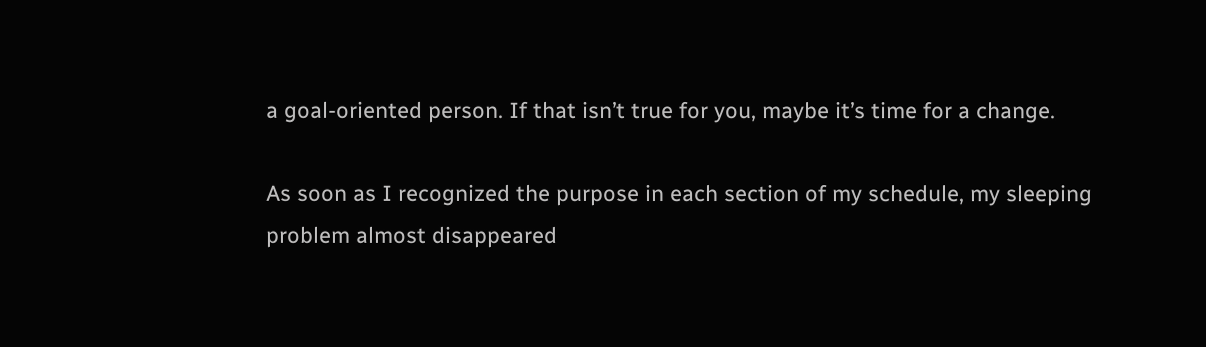a goal-oriented person. If that isn’t true for you, maybe it’s time for a change.

As soon as I recognized the purpose in each section of my schedule, my sleeping problem almost disappeared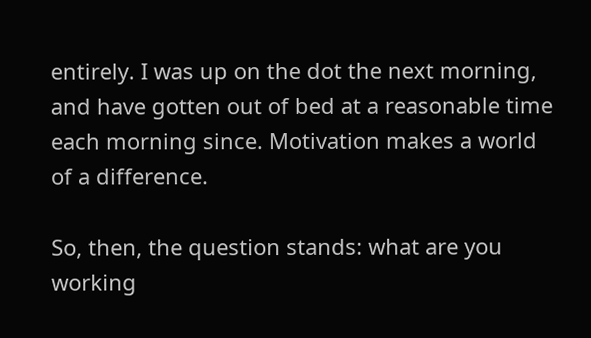entirely. I was up on the dot the next morning, and have gotten out of bed at a reasonable time each morning since. Motivation makes a world of a difference.

So, then, the question stands: what are you working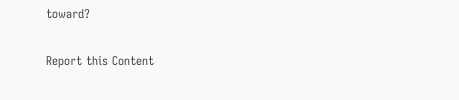toward?

Report this Content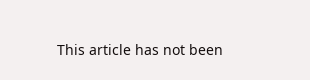This article has not been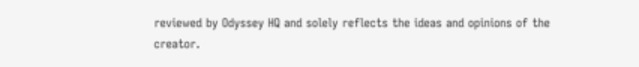reviewed by Odyssey HQ and solely reflects the ideas and opinions of the creator.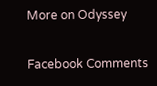More on Odyssey

Facebook Comments